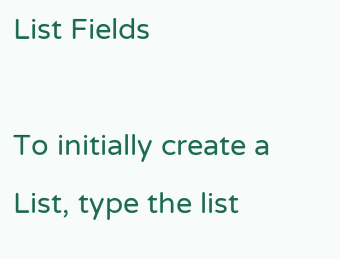List Fields

To initially create a List, type the list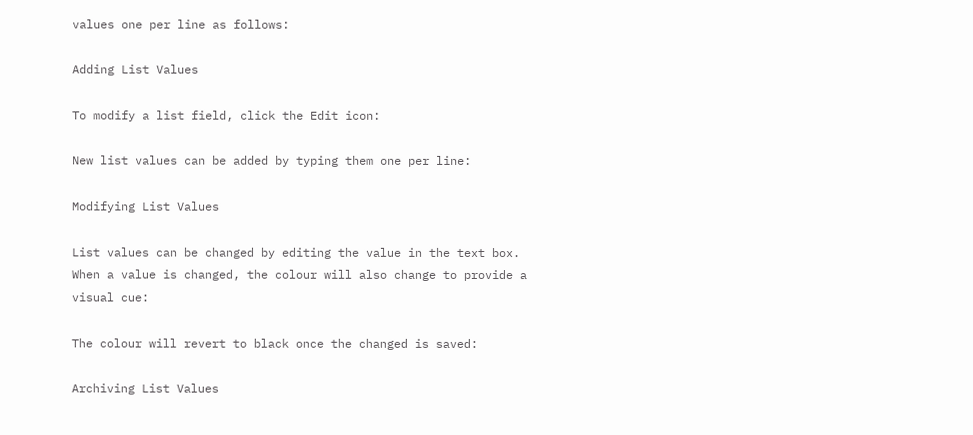values one per line as follows:

Adding List Values

To modify a list field, click the Edit icon:

New list values can be added by typing them one per line:

Modifying List Values

List values can be changed by editing the value in the text box. When a value is changed, the colour will also change to provide a visual cue:

The colour will revert to black once the changed is saved:

Archiving List Values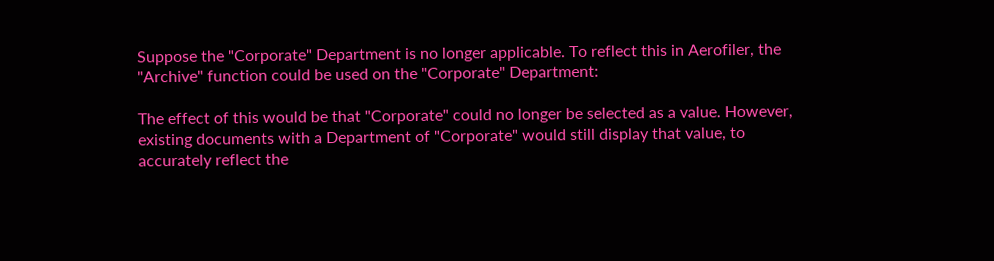Suppose the "Corporate" Department is no longer applicable. To reflect this in Aerofiler, the "Archive" function could be used on the "Corporate" Department:

The effect of this would be that "Corporate" could no longer be selected as a value. However, existing documents with a Department of "Corporate" would still display that value, to accurately reflect the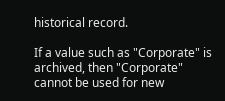historical record.

If a value such as "Corporate" is archived, then "Corporate" cannot be used for new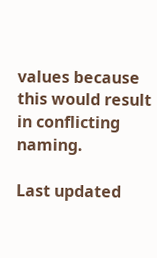values because this would result in conflicting naming.

Last updated